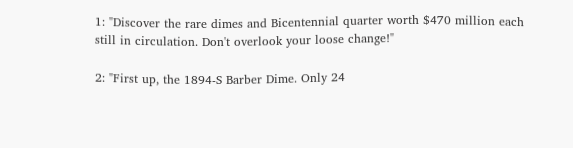1: "Discover the rare dimes and Bicentennial quarter worth $470 million each still in circulation. Don't overlook your loose change!"

2: "First up, the 1894-S Barber Dime. Only 24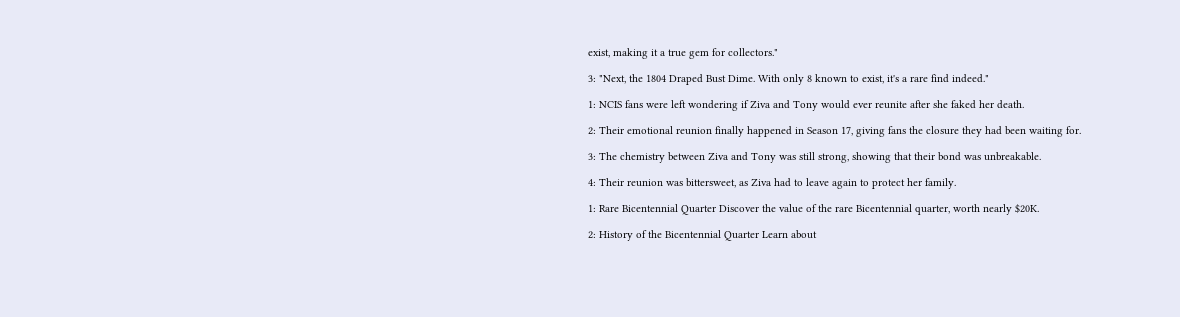exist, making it a true gem for collectors."

3: "Next, the 1804 Draped Bust Dime. With only 8 known to exist, it's a rare find indeed."

1: NCIS fans were left wondering if Ziva and Tony would ever reunite after she faked her death.

2: Their emotional reunion finally happened in Season 17, giving fans the closure they had been waiting for.

3: The chemistry between Ziva and Tony was still strong, showing that their bond was unbreakable.

4: Their reunion was bittersweet, as Ziva had to leave again to protect her family.

1: Rare Bicentennial Quarter Discover the value of the rare Bicentennial quarter, worth nearly $20K.

2: History of the Bicentennial Quarter Learn about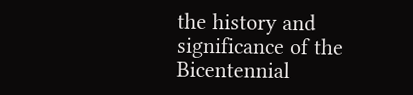the history and significance of the Bicentennial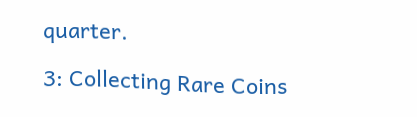quarter.

3: Collecting Rare Coins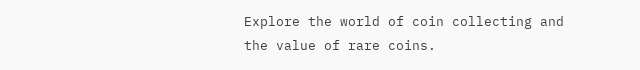Explore the world of coin collecting and the value of rare coins.